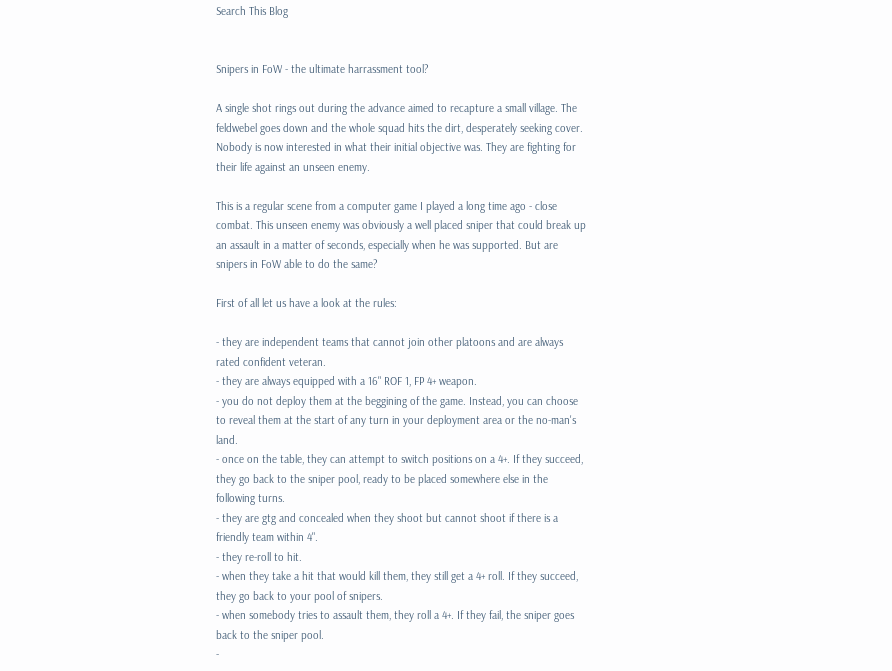Search This Blog


Snipers in FoW - the ultimate harrassment tool?

A single shot rings out during the advance aimed to recapture a small village. The feldwebel goes down and the whole squad hits the dirt, desperately seeking cover. Nobody is now interested in what their initial objective was. They are fighting for their life against an unseen enemy.

This is a regular scene from a computer game I played a long time ago - close combat. This unseen enemy was obviously a well placed sniper that could break up an assault in a matter of seconds, especially when he was supported. But are snipers in FoW able to do the same?

First of all let us have a look at the rules:

- they are independent teams that cannot join other platoons and are always rated confident veteran.
- they are always equipped with a 16" ROF 1, FP 4+ weapon.
- you do not deploy them at the beggining of the game. Instead, you can choose to reveal them at the start of any turn in your deployment area or the no-man's land.
- once on the table, they can attempt to switch positions on a 4+. If they succeed, they go back to the sniper pool, ready to be placed somewhere else in the following turns.
- they are gtg and concealed when they shoot but cannot shoot if there is a friendly team within 4".
- they re-roll to hit.
- when they take a hit that would kill them, they still get a 4+ roll. If they succeed, they go back to your pool of snipers.
- when somebody tries to assault them, they roll a 4+. If they fail, the sniper goes back to the sniper pool.
-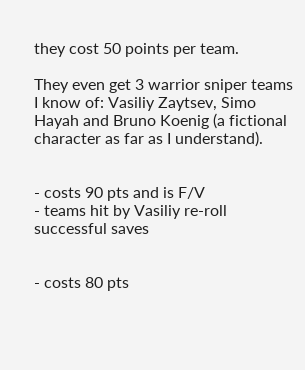they cost 50 points per team.

They even get 3 warrior sniper teams I know of: Vasiliy Zaytsev, Simo Hayah and Bruno Koenig (a fictional character as far as I understand).


- costs 90 pts and is F/V
- teams hit by Vasiliy re-roll successful saves


- costs 80 pts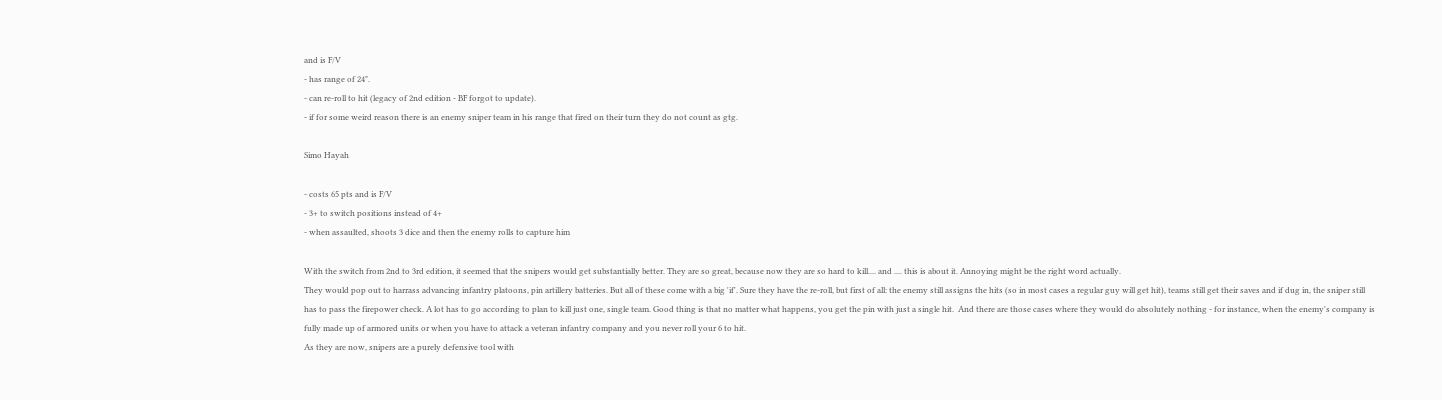and is F/V
- has range of 24".
- can re-roll to hit (legacy of 2nd edition - BF forgot to update).
- if for some weird reason there is an enemy sniper team in his range that fired on their turn they do not count as gtg.

Simo Hayah

- costs 65 pts and is F/V
- 3+ to switch positions instead of 4+
- when assaulted, shoots 3 dice and then the enemy rolls to capture him

With the switch from 2nd to 3rd edition, it seemed that the snipers would get substantially better. They are so great, because now they are so hard to kill.... and .... this is about it. Annoying might be the right word actually.
They would pop out to harrass advancing infantry platoons, pin artillery batteries. But all of these come with a big 'if'. Sure they have the re-roll, but first of all: the enemy still assigns the hits (so in most cases a regular guy will get hit), teams still get their saves and if dug in, the sniper still has to pass the firepower check. A lot has to go according to plan to kill just one, single team. Good thing is that no matter what happens, you get the pin with just a single hit.  And there are those cases where they would do absolutely nothing - for instance, when the enemy's company is fully made up of armored units or when you have to attack a veteran infantry company and you never roll your 6 to hit.
As they are now, snipers are a purely defensive tool with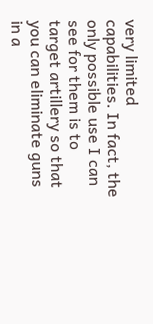very limited capabilities. In fact, the only possible use I can see for them is to target artillery so that you can eliminate guns in a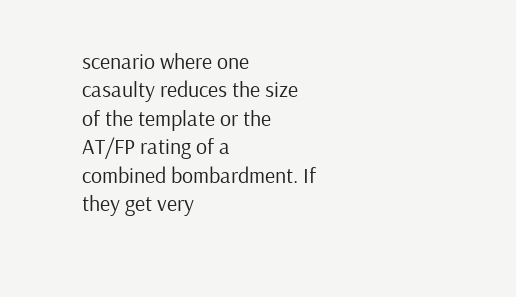scenario where one casaulty reduces the size of the template or the AT/FP rating of a combined bombardment. If they get very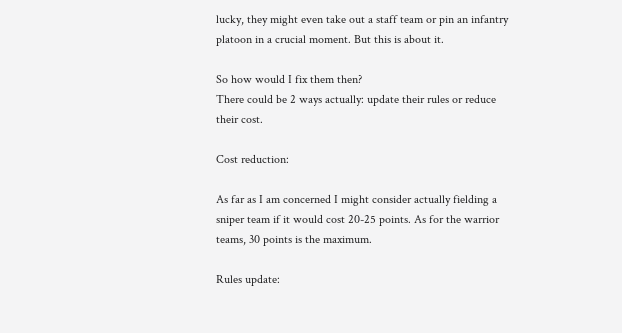lucky, they might even take out a staff team or pin an infantry platoon in a crucial moment. But this is about it.

So how would I fix them then?
There could be 2 ways actually: update their rules or reduce their cost.

Cost reduction:

As far as I am concerned I might consider actually fielding a sniper team if it would cost 20-25 points. As for the warrior teams, 30 points is the maximum.

Rules update: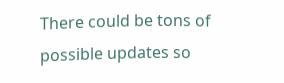There could be tons of possible updates so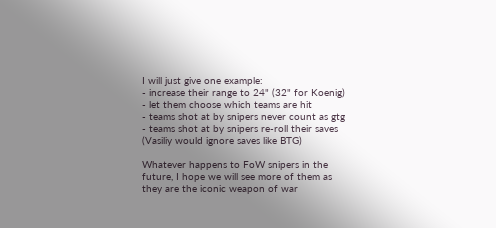I will just give one example:
- increase their range to 24" (32" for Koenig)
- let them choose which teams are hit
- teams shot at by snipers never count as gtg
- teams shot at by snipers re-roll their saves (Vasiliy would ignore saves like BTG)

Whatever happens to FoW snipers in the future, I hope we will see more of them as they are the iconic weapon of war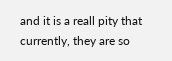and it is a reall pity that currently, they are so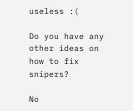useless :(

Do you have any other ideas on how to fix snipers?

No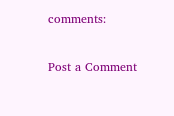comments:

Post a Comment